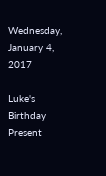Wednesday, January 4, 2017

Luke's Birthday Present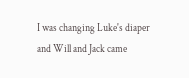I was changing Luke's diaper and Will and Jack came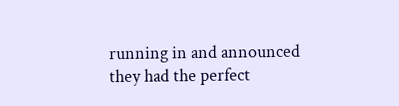running in and announced they had the perfect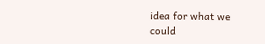idea for what we could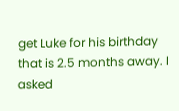get Luke for his birthday that is 2.5 months away. I asked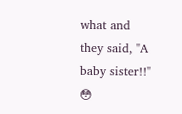what and they said, "A baby sister!!" 😳